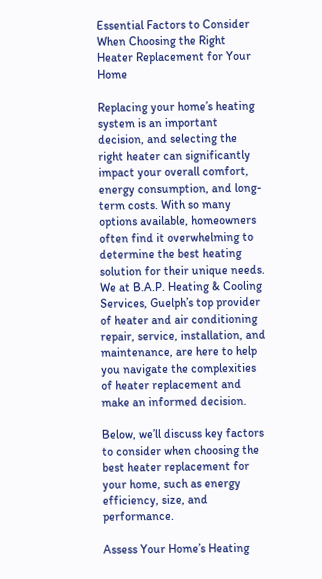Essential Factors to Consider When Choosing the Right Heater Replacement for Your Home

Replacing your home’s heating system is an important decision, and selecting the right heater can significantly impact your overall comfort, energy consumption, and long-term costs. With so many options available, homeowners often find it overwhelming to determine the best heating solution for their unique needs. We at B.A.P. Heating & Cooling Services, Guelph’s top provider of heater and air conditioning repair, service, installation, and maintenance, are here to help you navigate the complexities of heater replacement and make an informed decision.

Below, we’ll discuss key factors to consider when choosing the best heater replacement for your home, such as energy efficiency, size, and performance.

Assess Your Home’s Heating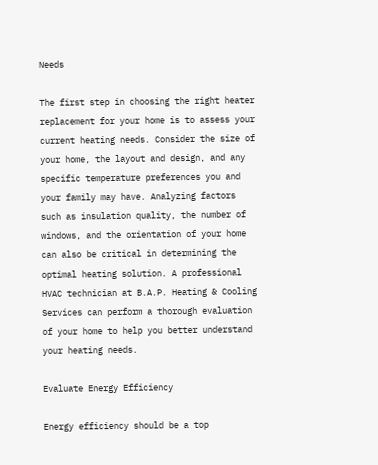Needs

The first step in choosing the right heater replacement for your home is to assess your current heating needs. Consider the size of your home, the layout and design, and any specific temperature preferences you and your family may have. Analyzing factors such as insulation quality, the number of windows, and the orientation of your home can also be critical in determining the optimal heating solution. A professional HVAC technician at B.A.P. Heating & Cooling Services can perform a thorough evaluation of your home to help you better understand your heating needs.

Evaluate Energy Efficiency

Energy efficiency should be a top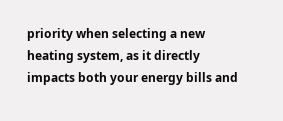priority when selecting a new heating system, as it directly impacts both your energy bills and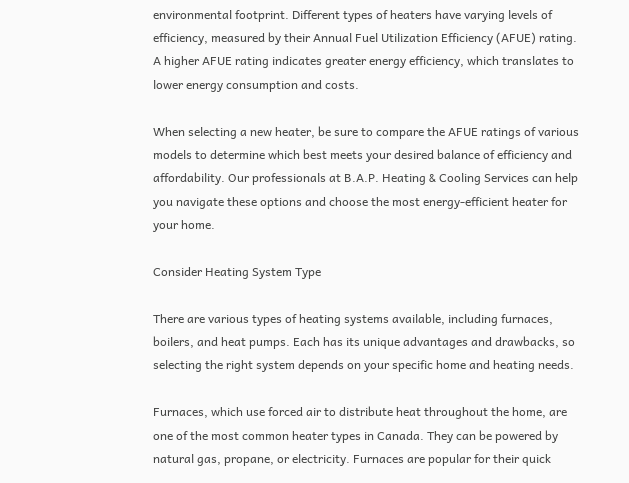environmental footprint. Different types of heaters have varying levels of efficiency, measured by their Annual Fuel Utilization Efficiency (AFUE) rating. A higher AFUE rating indicates greater energy efficiency, which translates to lower energy consumption and costs.

When selecting a new heater, be sure to compare the AFUE ratings of various models to determine which best meets your desired balance of efficiency and affordability. Our professionals at B.A.P. Heating & Cooling Services can help you navigate these options and choose the most energy-efficient heater for your home.

Consider Heating System Type

There are various types of heating systems available, including furnaces, boilers, and heat pumps. Each has its unique advantages and drawbacks, so selecting the right system depends on your specific home and heating needs.

Furnaces, which use forced air to distribute heat throughout the home, are one of the most common heater types in Canada. They can be powered by natural gas, propane, or electricity. Furnaces are popular for their quick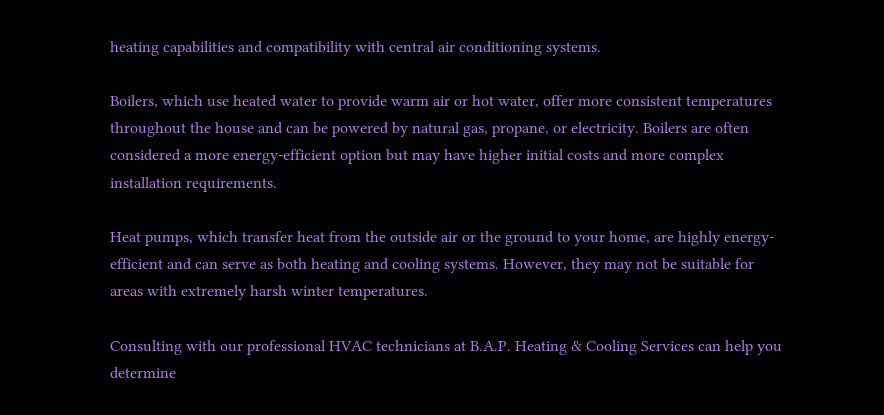heating capabilities and compatibility with central air conditioning systems.

Boilers, which use heated water to provide warm air or hot water, offer more consistent temperatures throughout the house and can be powered by natural gas, propane, or electricity. Boilers are often considered a more energy-efficient option but may have higher initial costs and more complex installation requirements.

Heat pumps, which transfer heat from the outside air or the ground to your home, are highly energy-efficient and can serve as both heating and cooling systems. However, they may not be suitable for areas with extremely harsh winter temperatures.

Consulting with our professional HVAC technicians at B.A.P. Heating & Cooling Services can help you determine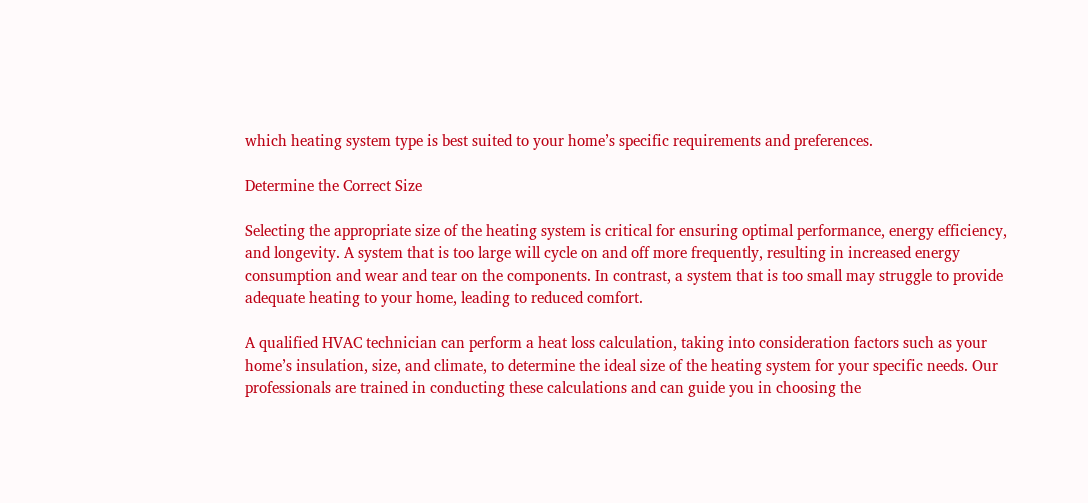which heating system type is best suited to your home’s specific requirements and preferences.

Determine the Correct Size

Selecting the appropriate size of the heating system is critical for ensuring optimal performance, energy efficiency, and longevity. A system that is too large will cycle on and off more frequently, resulting in increased energy consumption and wear and tear on the components. In contrast, a system that is too small may struggle to provide adequate heating to your home, leading to reduced comfort.

A qualified HVAC technician can perform a heat loss calculation, taking into consideration factors such as your home’s insulation, size, and climate, to determine the ideal size of the heating system for your specific needs. Our professionals are trained in conducting these calculations and can guide you in choosing the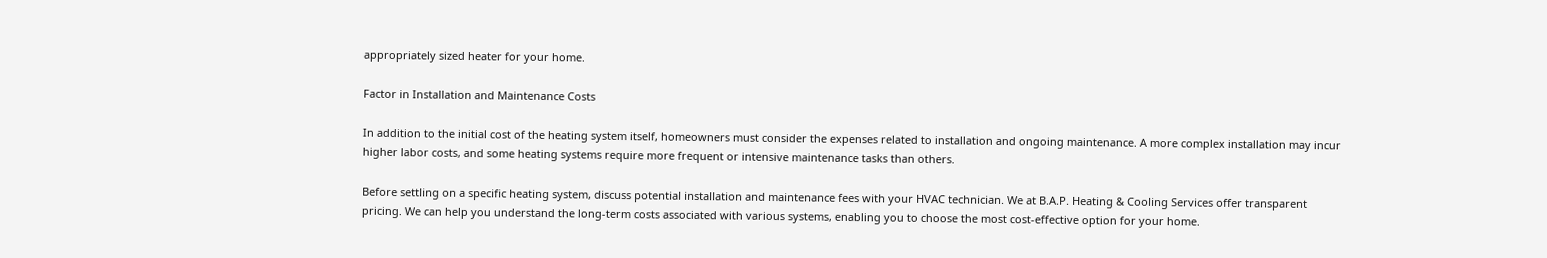appropriately sized heater for your home.

Factor in Installation and Maintenance Costs

In addition to the initial cost of the heating system itself, homeowners must consider the expenses related to installation and ongoing maintenance. A more complex installation may incur higher labor costs, and some heating systems require more frequent or intensive maintenance tasks than others.

Before settling on a specific heating system, discuss potential installation and maintenance fees with your HVAC technician. We at B.A.P. Heating & Cooling Services offer transparent pricing. We can help you understand the long-term costs associated with various systems, enabling you to choose the most cost-effective option for your home.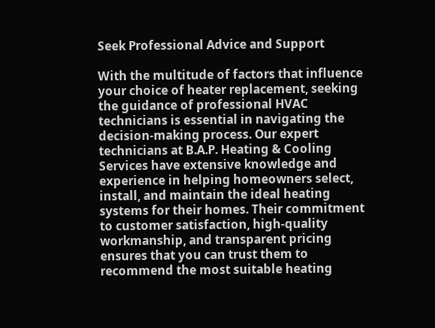Seek Professional Advice and Support

With the multitude of factors that influence your choice of heater replacement, seeking the guidance of professional HVAC technicians is essential in navigating the decision-making process. Our expert technicians at B.A.P. Heating & Cooling Services have extensive knowledge and experience in helping homeowners select, install, and maintain the ideal heating systems for their homes. Their commitment to customer satisfaction, high-quality workmanship, and transparent pricing ensures that you can trust them to recommend the most suitable heating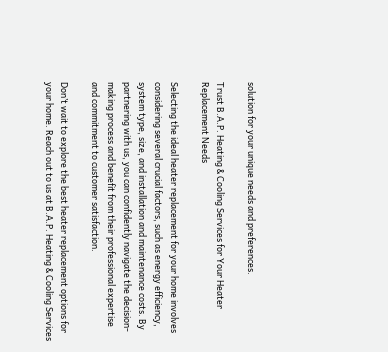solution for your unique needs and preferences.

Trust B.A.P. Heating & Cooling Services for Your Heater Replacement Needs

Selecting the ideal heater replacement for your home involves considering several crucial factors, such as energy efficiency, system type, size, and installation and maintenance costs. By partnering with us, you can confidently navigate the decision-making process and benefit from their professional expertise and commitment to customer satisfaction.

Don’t wait to explore the best heater replacement options for your home. Reach out to us at B.A.P. Heating & Cooling Services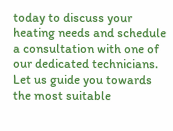today to discuss your heating needs and schedule a consultation with one of our dedicated technicians. Let us guide you towards the most suitable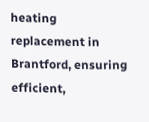heating replacement in Brantford, ensuring efficient,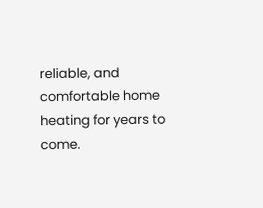reliable, and comfortable home heating for years to come.